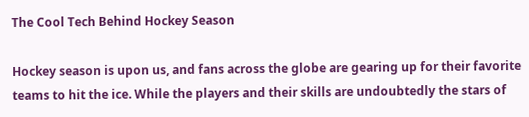The Cool Tech Behind Hockey Season

Hockey season is upon us, and fans across the globe are gearing up for their favorite teams to hit the ice. While the players and their skills are undoubtedly the stars of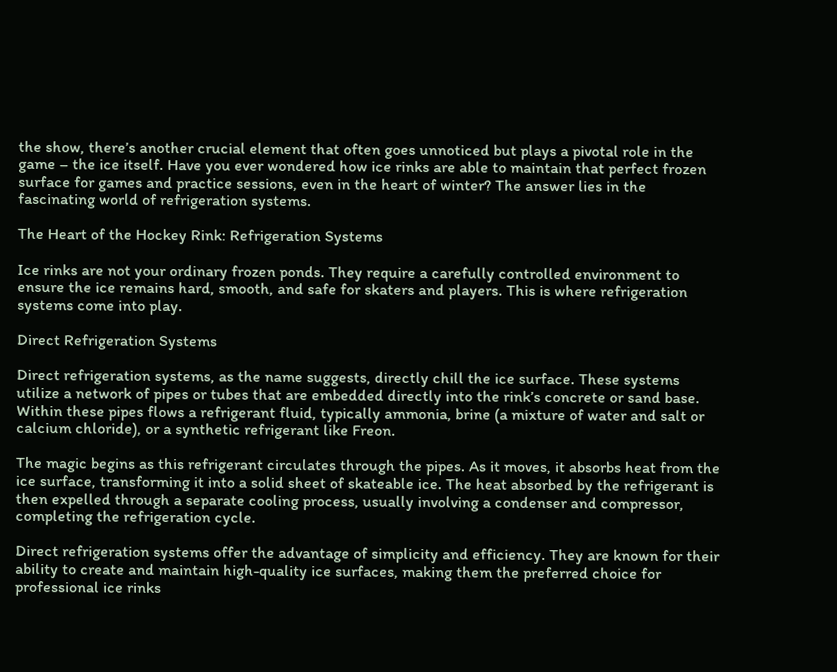the show, there’s another crucial element that often goes unnoticed but plays a pivotal role in the game – the ice itself. Have you ever wondered how ice rinks are able to maintain that perfect frozen surface for games and practice sessions, even in the heart of winter? The answer lies in the fascinating world of refrigeration systems.

The Heart of the Hockey Rink: Refrigeration Systems

Ice rinks are not your ordinary frozen ponds. They require a carefully controlled environment to ensure the ice remains hard, smooth, and safe for skaters and players. This is where refrigeration systems come into play.

Direct Refrigeration Systems

Direct refrigeration systems, as the name suggests, directly chill the ice surface. These systems utilize a network of pipes or tubes that are embedded directly into the rink’s concrete or sand base. Within these pipes flows a refrigerant fluid, typically ammonia, brine (a mixture of water and salt or calcium chloride), or a synthetic refrigerant like Freon.

The magic begins as this refrigerant circulates through the pipes. As it moves, it absorbs heat from the ice surface, transforming it into a solid sheet of skateable ice. The heat absorbed by the refrigerant is then expelled through a separate cooling process, usually involving a condenser and compressor, completing the refrigeration cycle.

Direct refrigeration systems offer the advantage of simplicity and efficiency. They are known for their ability to create and maintain high-quality ice surfaces, making them the preferred choice for professional ice rinks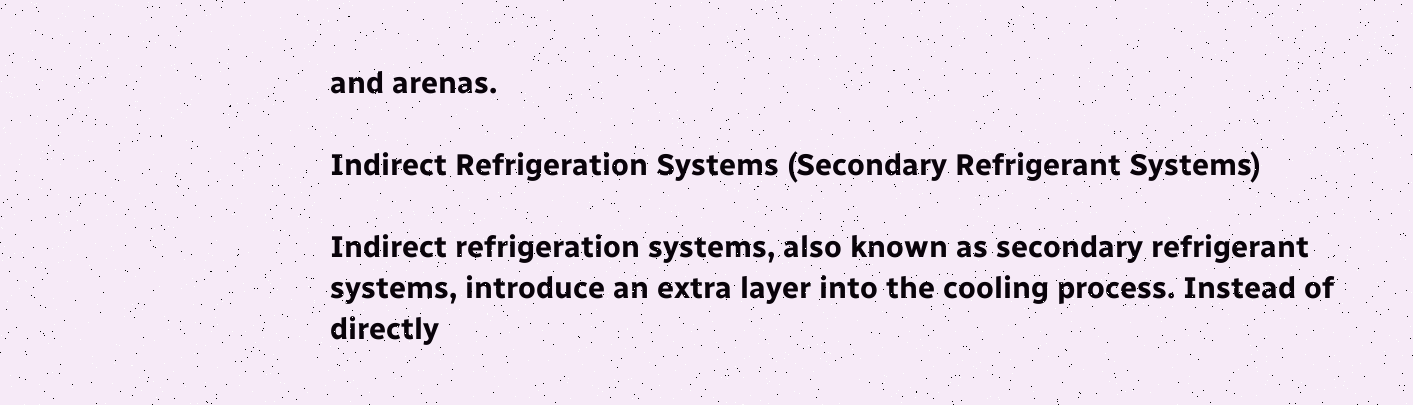and arenas.

Indirect Refrigeration Systems (Secondary Refrigerant Systems)

Indirect refrigeration systems, also known as secondary refrigerant systems, introduce an extra layer into the cooling process. Instead of directly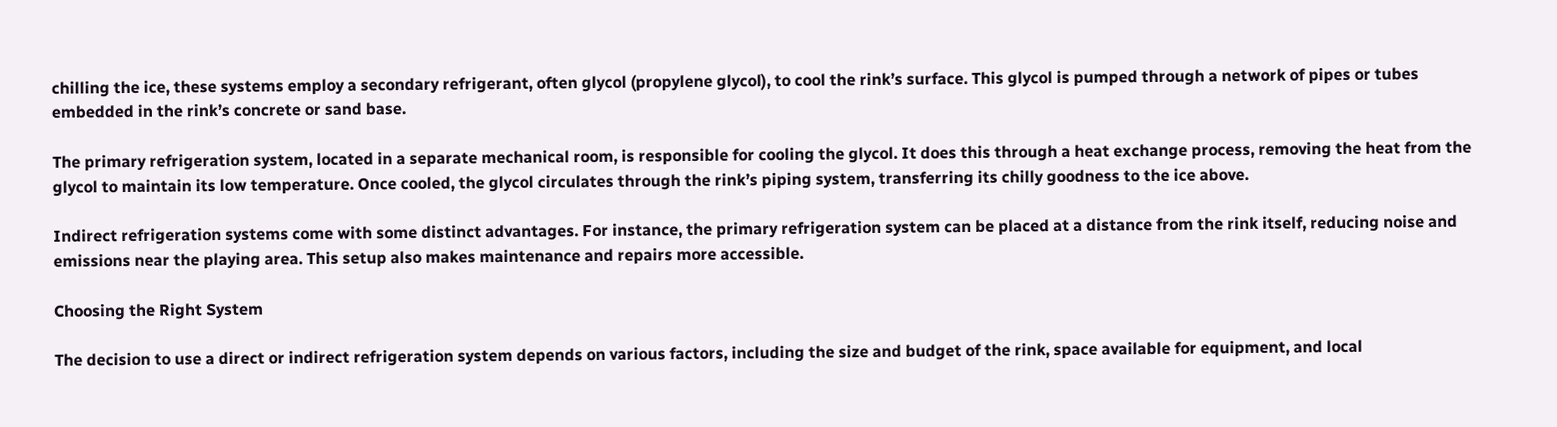chilling the ice, these systems employ a secondary refrigerant, often glycol (propylene glycol), to cool the rink’s surface. This glycol is pumped through a network of pipes or tubes embedded in the rink’s concrete or sand base.

The primary refrigeration system, located in a separate mechanical room, is responsible for cooling the glycol. It does this through a heat exchange process, removing the heat from the glycol to maintain its low temperature. Once cooled, the glycol circulates through the rink’s piping system, transferring its chilly goodness to the ice above.

Indirect refrigeration systems come with some distinct advantages. For instance, the primary refrigeration system can be placed at a distance from the rink itself, reducing noise and emissions near the playing area. This setup also makes maintenance and repairs more accessible.

Choosing the Right System

The decision to use a direct or indirect refrigeration system depends on various factors, including the size and budget of the rink, space available for equipment, and local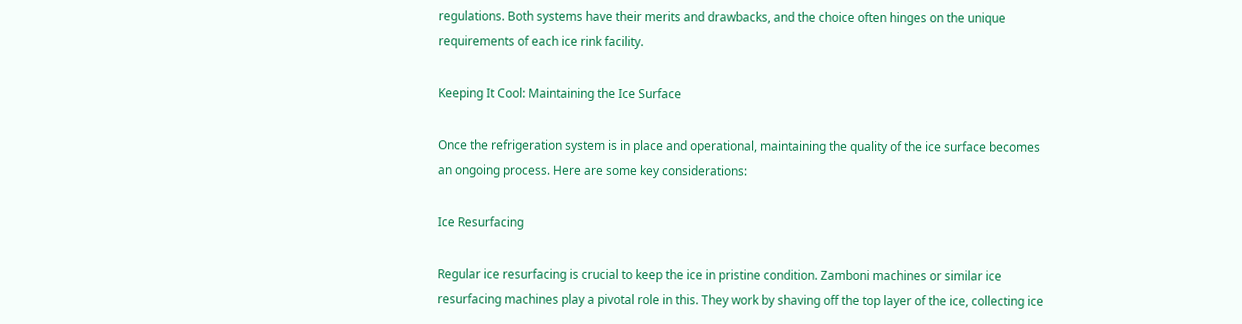regulations. Both systems have their merits and drawbacks, and the choice often hinges on the unique requirements of each ice rink facility.

Keeping It Cool: Maintaining the Ice Surface

Once the refrigeration system is in place and operational, maintaining the quality of the ice surface becomes an ongoing process. Here are some key considerations:

Ice Resurfacing

Regular ice resurfacing is crucial to keep the ice in pristine condition. Zamboni machines or similar ice resurfacing machines play a pivotal role in this. They work by shaving off the top layer of the ice, collecting ice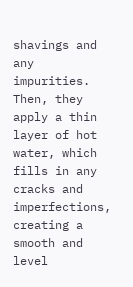shavings and any impurities. Then, they apply a thin layer of hot water, which fills in any cracks and imperfections, creating a smooth and level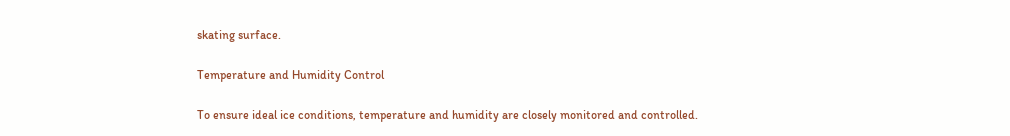skating surface.

Temperature and Humidity Control

To ensure ideal ice conditions, temperature and humidity are closely monitored and controlled.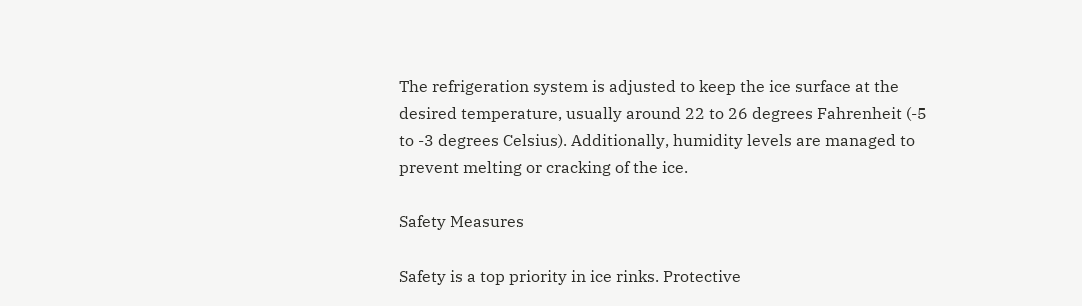The refrigeration system is adjusted to keep the ice surface at the desired temperature, usually around 22 to 26 degrees Fahrenheit (-5 to -3 degrees Celsius). Additionally, humidity levels are managed to prevent melting or cracking of the ice.

Safety Measures

Safety is a top priority in ice rinks. Protective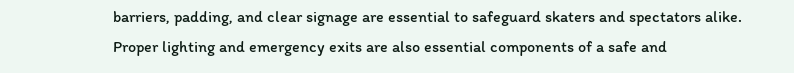barriers, padding, and clear signage are essential to safeguard skaters and spectators alike. Proper lighting and emergency exits are also essential components of a safe and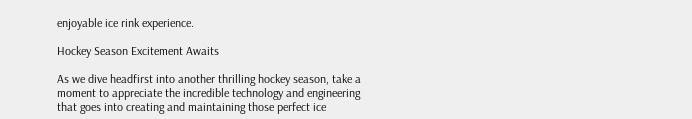enjoyable ice rink experience.

Hockey Season Excitement Awaits

As we dive headfirst into another thrilling hockey season, take a moment to appreciate the incredible technology and engineering that goes into creating and maintaining those perfect ice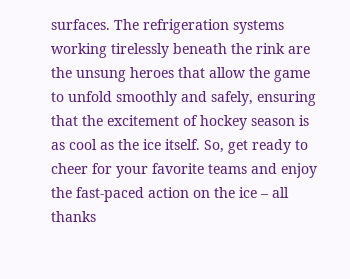surfaces. The refrigeration systems working tirelessly beneath the rink are the unsung heroes that allow the game to unfold smoothly and safely, ensuring that the excitement of hockey season is as cool as the ice itself. So, get ready to cheer for your favorite teams and enjoy the fast-paced action on the ice – all thanks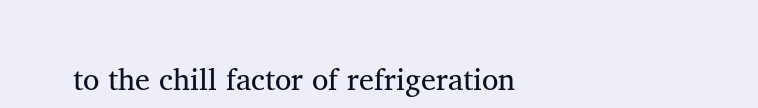to the chill factor of refrigeration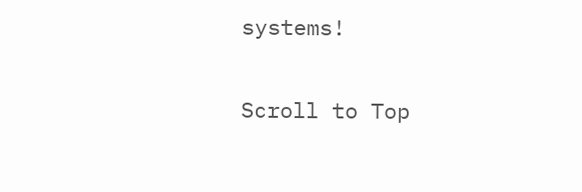systems!

Scroll to Top